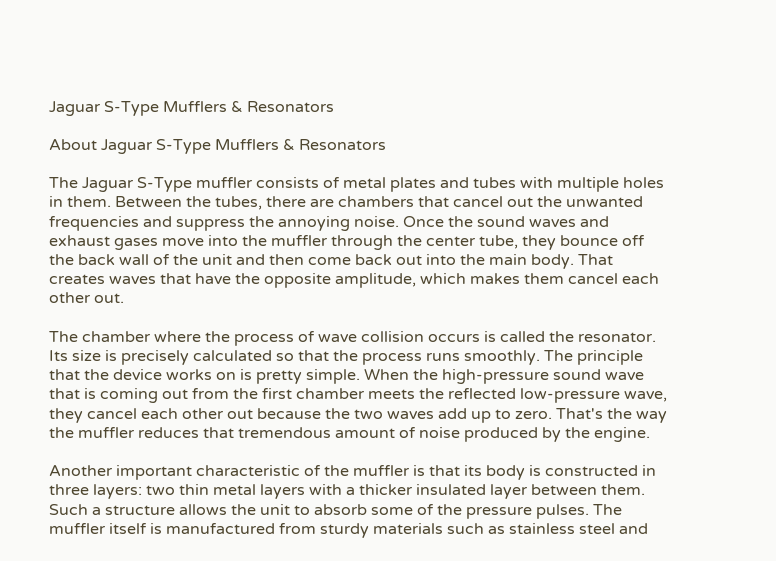Jaguar S-Type Mufflers & Resonators

About Jaguar S-Type Mufflers & Resonators

The Jaguar S-Type muffler consists of metal plates and tubes with multiple holes in them. Between the tubes, there are chambers that cancel out the unwanted frequencies and suppress the annoying noise. Once the sound waves and exhaust gases move into the muffler through the center tube, they bounce off the back wall of the unit and then come back out into the main body. That creates waves that have the opposite amplitude, which makes them cancel each other out.

The chamber where the process of wave collision occurs is called the resonator. Its size is precisely calculated so that the process runs smoothly. The principle that the device works on is pretty simple. When the high-pressure sound wave that is coming out from the first chamber meets the reflected low-pressure wave, they cancel each other out because the two waves add up to zero. That's the way the muffler reduces that tremendous amount of noise produced by the engine.

Another important characteristic of the muffler is that its body is constructed in three layers: two thin metal layers with a thicker insulated layer between them. Such a structure allows the unit to absorb some of the pressure pulses. The muffler itself is manufactured from sturdy materials such as stainless steel and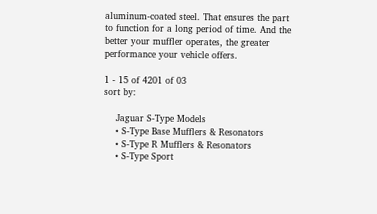aluminum-coated steel. That ensures the part to function for a long period of time. And the better your muffler operates, the greater performance your vehicle offers.

1 - 15 of 4201 of 03
sort by:

    Jaguar S-Type Models
    • S-Type Base Mufflers & Resonators
    • S-Type R Mufflers & Resonators
    • S-Type Sport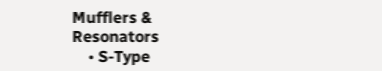Mufflers & Resonators
    • S-Type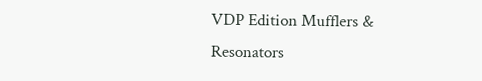VDP Edition Mufflers & Resonators